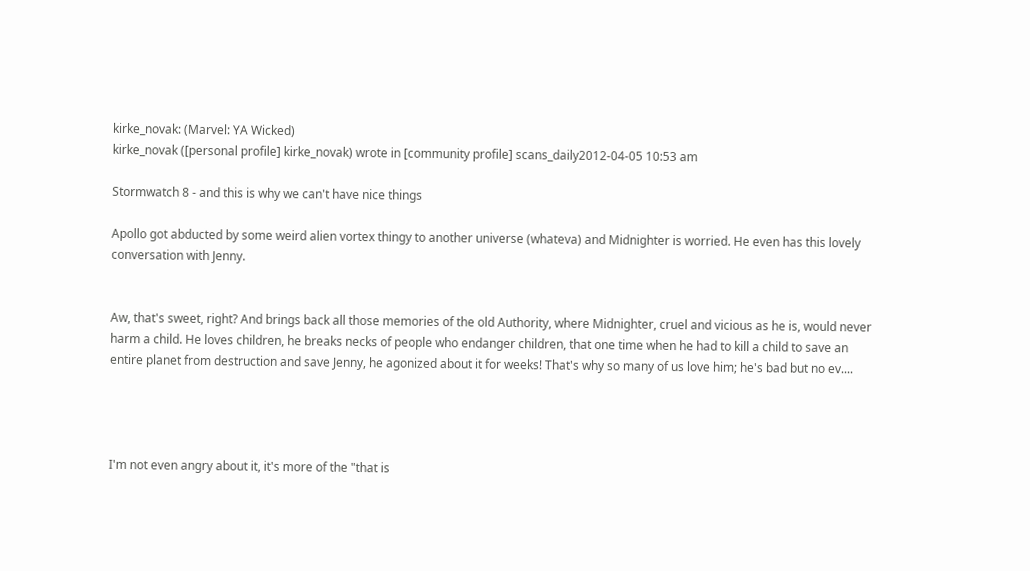kirke_novak: (Marvel: YA Wicked)
kirke_novak ([personal profile] kirke_novak) wrote in [community profile] scans_daily2012-04-05 10:53 am

Stormwatch 8 - and this is why we can't have nice things

Apollo got abducted by some weird alien vortex thingy to another universe (whateva) and Midnighter is worried. He even has this lovely conversation with Jenny.


Aw, that's sweet, right? And brings back all those memories of the old Authority, where Midnighter, cruel and vicious as he is, would never harm a child. He loves children, he breaks necks of people who endanger children, that one time when he had to kill a child to save an entire planet from destruction and save Jenny, he agonized about it for weeks! That's why so many of us love him; he's bad but no ev....




I'm not even angry about it, it's more of the "that is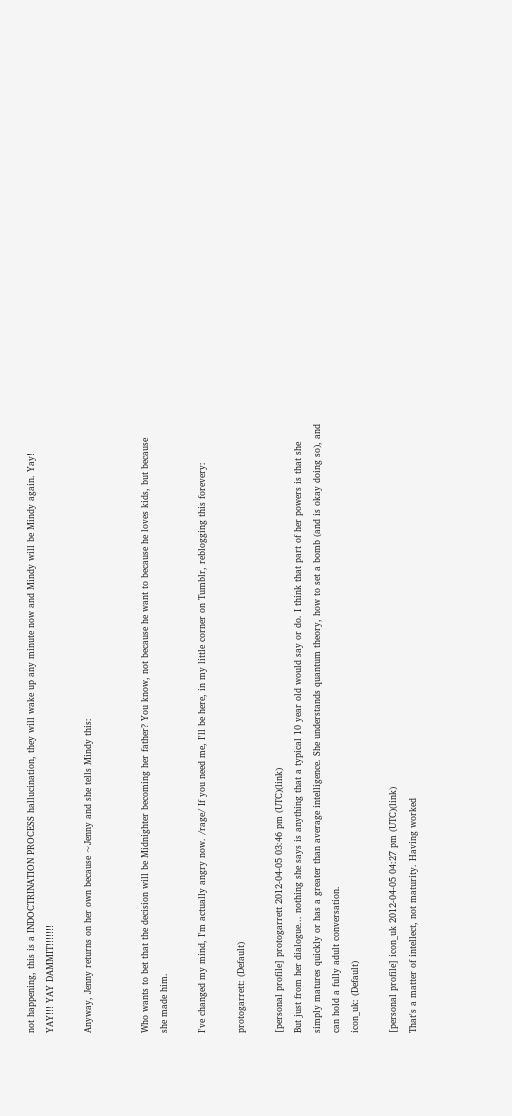not happening, this is a INDOCTRINATION PROCESS hallucination, they will wake up any minute now and Mindy will be Mindy again. Yay! YAY!!! YAY DAMMIT!!!!!!!

Anyway, Jenny returns on her own because ~Jenny and she tells Mindy this:


Who wants to bet that the decision will be Midnighter becoming her father? You know, not because he want to because he loves kids, but because she made him.

I've changed my mind, I'm actually angry now. /rage/ If you need me, I'll be here, in my little corner on Tumblr, reblogging this forevery:

protogarrett: (Default)

[personal profile] protogarrett 2012-04-05 03:46 pm (UTC)(link)
But just from her dialogue... nothing she says is anything that a typical 10 year old would say or do. I think that part of her powers is that she simply matures quickly or has a greater than average intelligence. She understands quantum theory, how to set a bomb (and is okay doing so), and can hold a fully adult conversation.
icon_uk: (Default)

[personal profile] icon_uk 2012-04-05 04:27 pm (UTC)(link)
That's a matter of intellect, not maturity. Having worked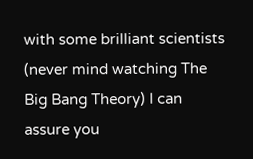with some brilliant scientists (never mind watching The Big Bang Theory) I can assure you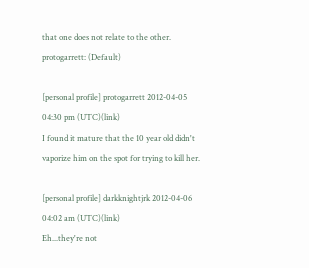that one does not relate to the other.
protogarrett: (Default)

[personal profile] protogarrett 2012-04-05 04:30 pm (UTC)(link)
I found it mature that the 10 year old didn't vaporize him on the spot for trying to kill her.

[personal profile] darkknightjrk 2012-04-06 04:02 am (UTC)(link)
Eh...they're not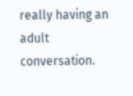really having an adult conversation.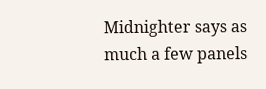Midnighter says as much a few panels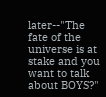later--"The fate of the universe is at stake and you want to talk about BOYS?"